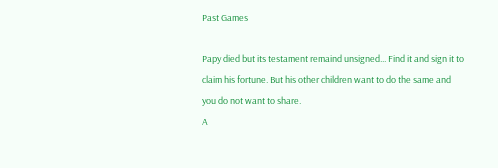Past Games

Papy died but its testament remaind unsigned... Find it and sign it to claim his fortune. But his other children want to do the same and you do not want to share.
A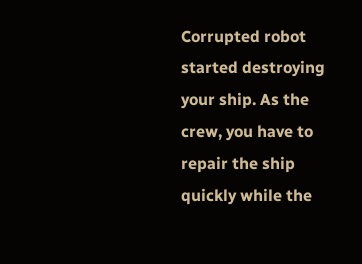Corrupted robot started destroying your ship. As the crew, you have to repair the ship quickly while the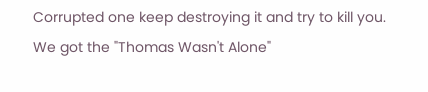Corrupted one keep destroying it and try to kill you.
We got the "Thomas Wasn't Alone"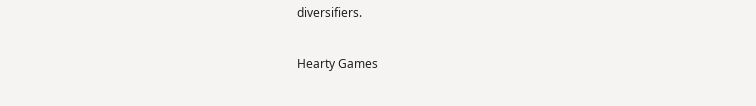diversifiers.

Hearty Games